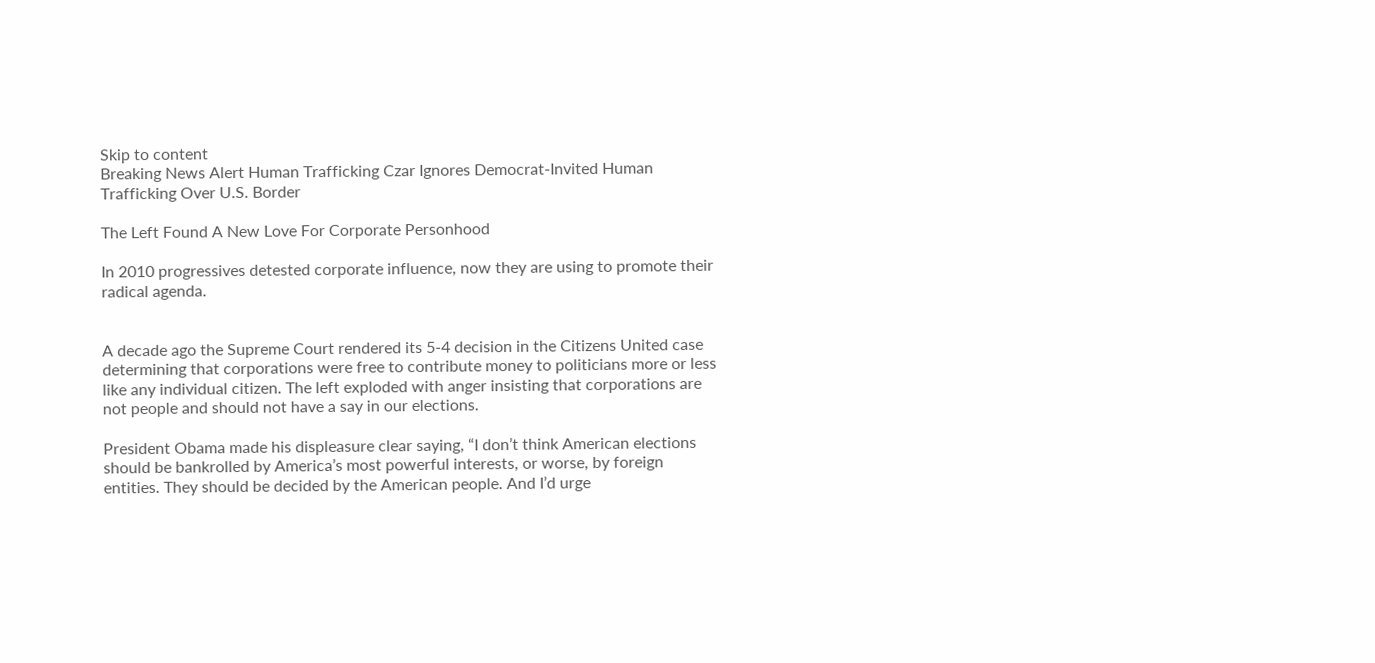Skip to content
Breaking News Alert Human Trafficking Czar Ignores Democrat-Invited Human Trafficking Over U.S. Border

The Left Found A New Love For Corporate Personhood

In 2010 progressives detested corporate influence, now they are using to promote their radical agenda.


A decade ago the Supreme Court rendered its 5-4 decision in the Citizens United case determining that corporations were free to contribute money to politicians more or less like any individual citizen. The left exploded with anger insisting that corporations are not people and should not have a say in our elections.

President Obama made his displeasure clear saying, “I don’t think American elections should be bankrolled by America’s most powerful interests, or worse, by foreign entities. They should be decided by the American people. And I’d urge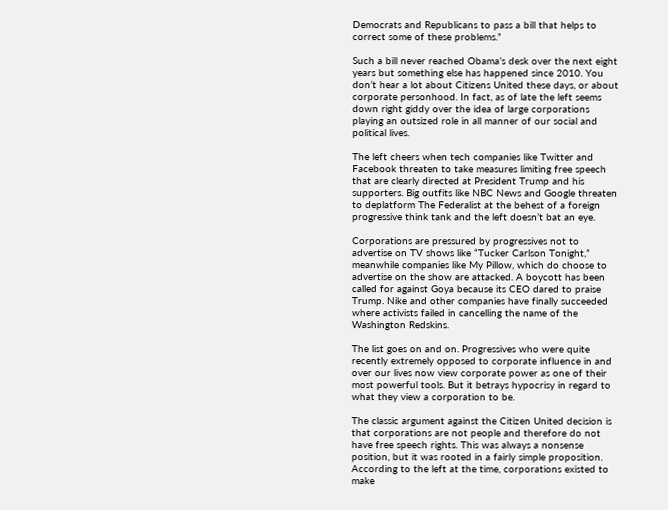Democrats and Republicans to pass a bill that helps to correct some of these problems.”

Such a bill never reached Obama’s desk over the next eight years but something else has happened since 2010. You don’t hear a lot about Citizens United these days, or about corporate personhood. In fact, as of late the left seems down right giddy over the idea of large corporations playing an outsized role in all manner of our social and political lives.

The left cheers when tech companies like Twitter and Facebook threaten to take measures limiting free speech that are clearly directed at President Trump and his supporters. Big outfits like NBC News and Google threaten to deplatform The Federalist at the behest of a foreign progressive think tank and the left doesn’t bat an eye.

Corporations are pressured by progressives not to advertise on TV shows like “Tucker Carlson Tonight,” meanwhile companies like My Pillow, which do choose to advertise on the show are attacked. A boycott has been called for against Goya because its CEO dared to praise Trump. Nike and other companies have finally succeeded where activists failed in cancelling the name of the Washington Redskins.

The list goes on and on. Progressives who were quite recently extremely opposed to corporate influence in and over our lives now view corporate power as one of their most powerful tools. But it betrays hypocrisy in regard to what they view a corporation to be.

The classic argument against the Citizen United decision is that corporations are not people and therefore do not have free speech rights. This was always a nonsense position, but it was rooted in a fairly simple proposition. According to the left at the time, corporations existed to make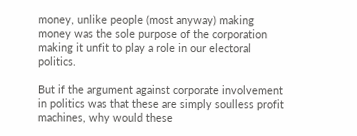money, unlike people (most anyway) making money was the sole purpose of the corporation making it unfit to play a role in our electoral politics.

But if the argument against corporate involvement in politics was that these are simply soulless profit machines, why would these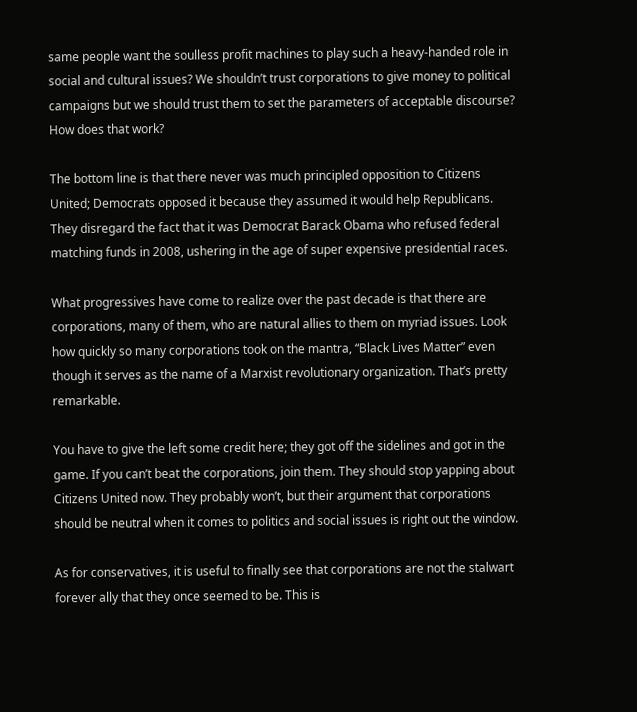same people want the soulless profit machines to play such a heavy-handed role in social and cultural issues? We shouldn’t trust corporations to give money to political campaigns but we should trust them to set the parameters of acceptable discourse? How does that work?

The bottom line is that there never was much principled opposition to Citizens United; Democrats opposed it because they assumed it would help Republicans. They disregard the fact that it was Democrat Barack Obama who refused federal matching funds in 2008, ushering in the age of super expensive presidential races.

What progressives have come to realize over the past decade is that there are corporations, many of them, who are natural allies to them on myriad issues. Look how quickly so many corporations took on the mantra, “Black Lives Matter” even though it serves as the name of a Marxist revolutionary organization. That’s pretty remarkable.

You have to give the left some credit here; they got off the sidelines and got in the game. If you can’t beat the corporations, join them. They should stop yapping about Citizens United now. They probably won’t, but their argument that corporations should be neutral when it comes to politics and social issues is right out the window.

As for conservatives, it is useful to finally see that corporations are not the stalwart forever ally that they once seemed to be. This is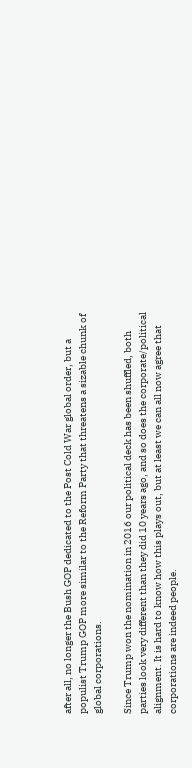after all, no longer the Bush GOP dedicated to the Post Cold War global order, but a populist Trump GOP more similar to the Reform Party that threatens a sizable chunk of global corporations.

Since Trump won the nomination in 2016 our political deck has been shuffled, both parties look very different than they did 10 years ago, and so does the corporate/political alignment. It is hard to know how this plays out, but at least we can all now agree that corporations are indeed people.